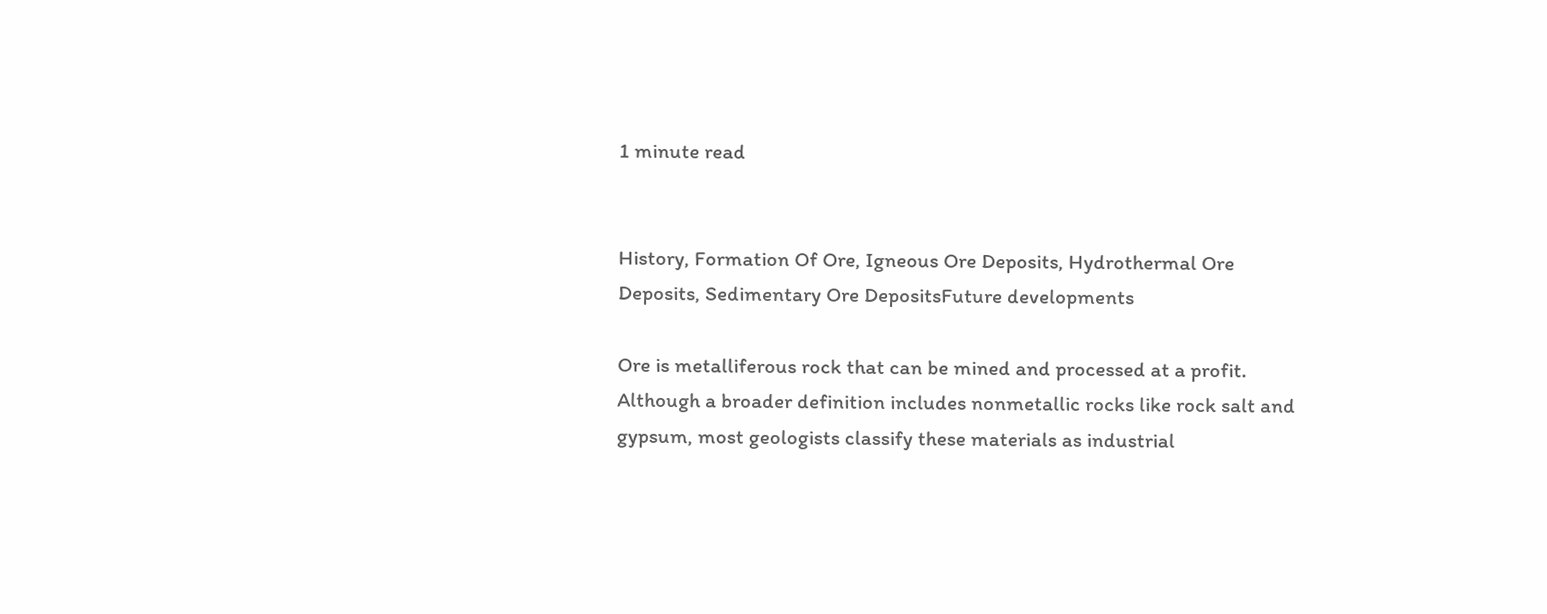1 minute read


History, Formation Of Ore, Igneous Ore Deposits, Hydrothermal Ore Deposits, Sedimentary Ore DepositsFuture developments

Ore is metalliferous rock that can be mined and processed at a profit. Although a broader definition includes nonmetallic rocks like rock salt and gypsum, most geologists classify these materials as industrial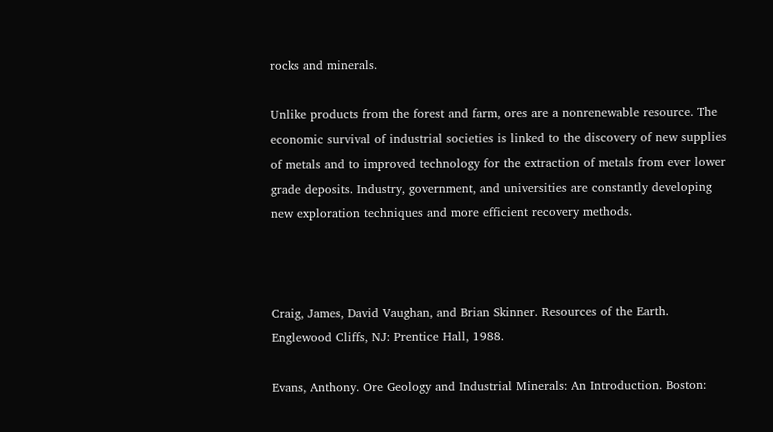rocks and minerals.

Unlike products from the forest and farm, ores are a nonrenewable resource. The economic survival of industrial societies is linked to the discovery of new supplies of metals and to improved technology for the extraction of metals from ever lower grade deposits. Industry, government, and universities are constantly developing new exploration techniques and more efficient recovery methods.



Craig, James, David Vaughan, and Brian Skinner. Resources of the Earth. Englewood Cliffs, NJ: Prentice Hall, 1988.

Evans, Anthony. Ore Geology and Industrial Minerals: An Introduction. Boston: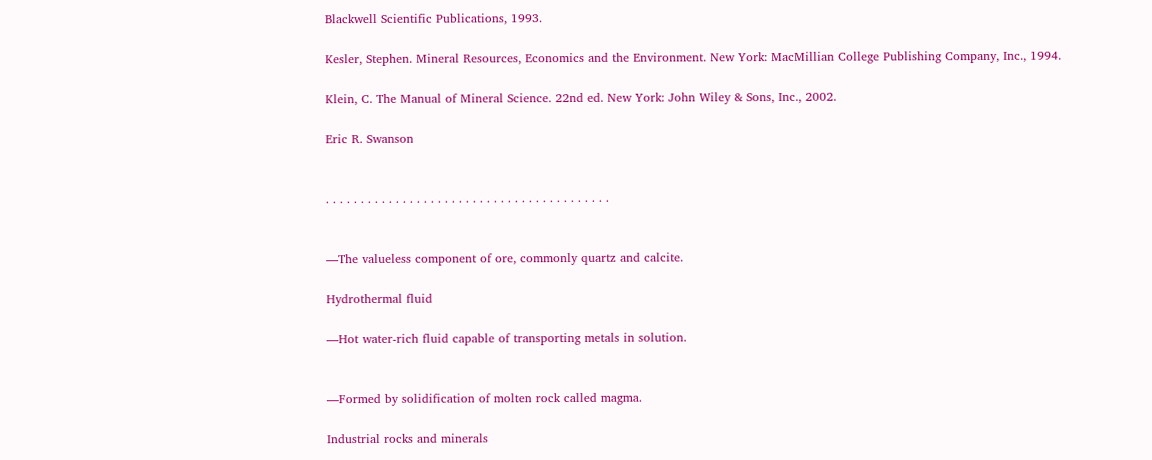Blackwell Scientific Publications, 1993.

Kesler, Stephen. Mineral Resources, Economics and the Environment. New York: MacMillian College Publishing Company, Inc., 1994.

Klein, C. The Manual of Mineral Science. 22nd ed. New York: John Wiley & Sons, Inc., 2002.

Eric R. Swanson


. . . . . . . . . . . . . . . . . . . . . . . . . . . . . . . . . . . . . . . . .


—The valueless component of ore, commonly quartz and calcite.

Hydrothermal fluid

—Hot water-rich fluid capable of transporting metals in solution.


—Formed by solidification of molten rock called magma.

Industrial rocks and minerals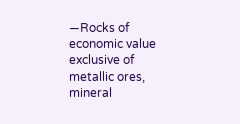—Rocks of economic value exclusive of metallic ores, mineral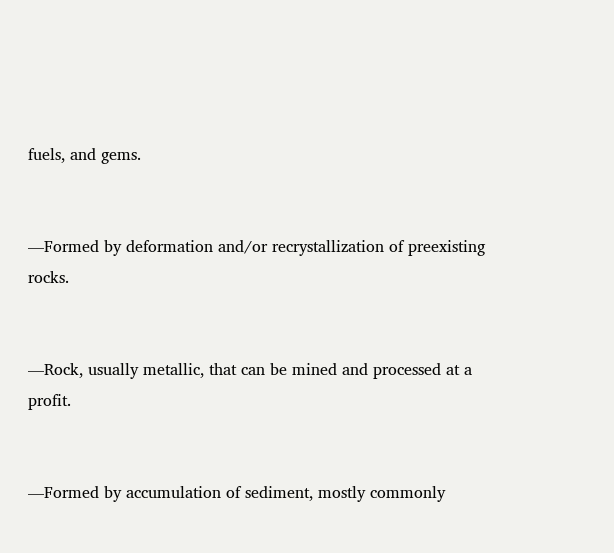fuels, and gems.


—Formed by deformation and/or recrystallization of preexisting rocks.


—Rock, usually metallic, that can be mined and processed at a profit.


—Formed by accumulation of sediment, mostly commonly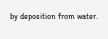by deposition from water.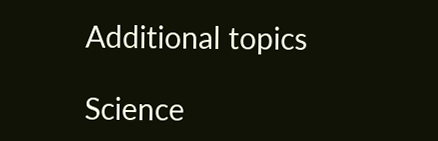Additional topics

Science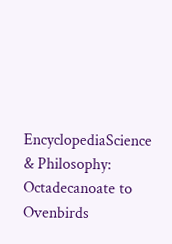EncyclopediaScience & Philosophy: Octadecanoate to Ovenbirds